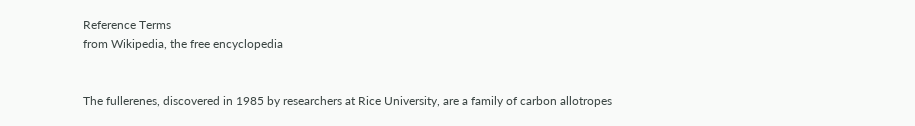Reference Terms
from Wikipedia, the free encyclopedia


The fullerenes, discovered in 1985 by researchers at Rice University, are a family of carbon allotropes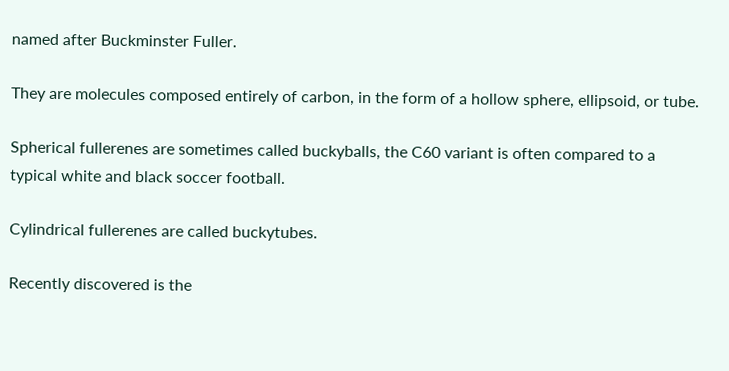named after Buckminster Fuller.

They are molecules composed entirely of carbon, in the form of a hollow sphere, ellipsoid, or tube.

Spherical fullerenes are sometimes called buckyballs, the C60 variant is often compared to a typical white and black soccer football.

Cylindrical fullerenes are called buckytubes.

Recently discovered is the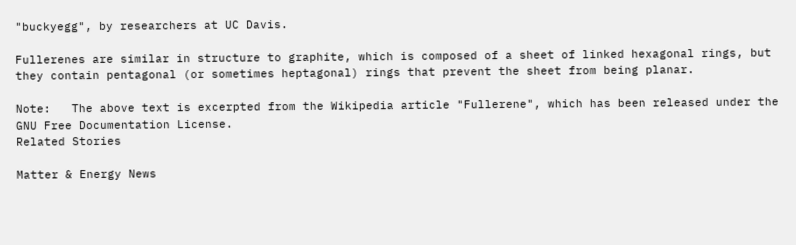"buckyegg", by researchers at UC Davis.

Fullerenes are similar in structure to graphite, which is composed of a sheet of linked hexagonal rings, but they contain pentagonal (or sometimes heptagonal) rings that prevent the sheet from being planar.

Note:   The above text is excerpted from the Wikipedia article "Fullerene", which has been released under the GNU Free Documentation License.
Related Stories

Matter & Energy News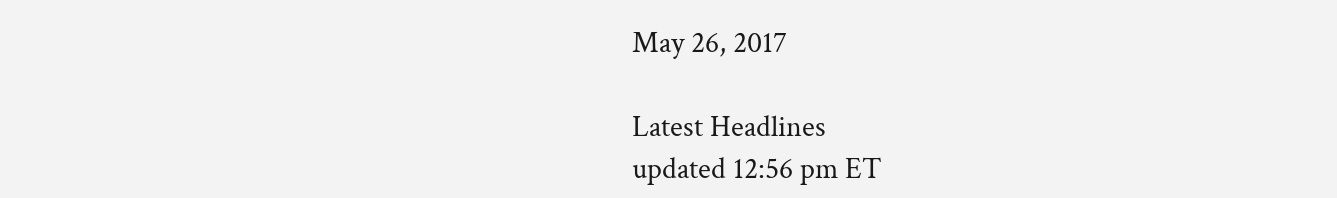May 26, 2017

Latest Headlines
updated 12:56 pm ET